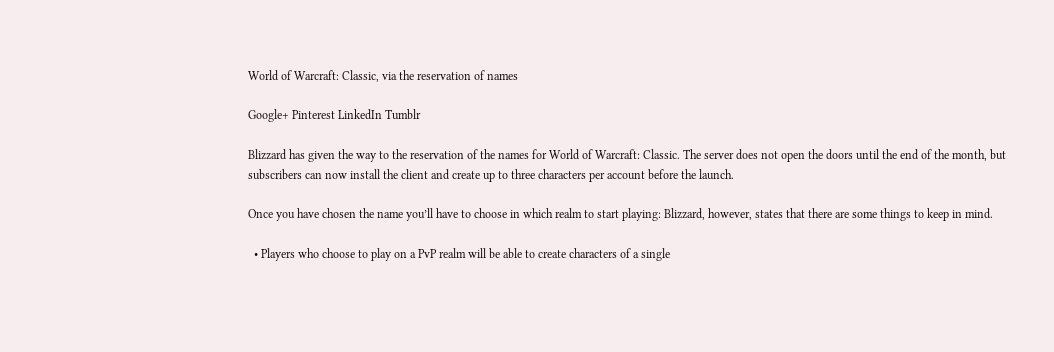World of Warcraft: Classic, via the reservation of names

Google+ Pinterest LinkedIn Tumblr

Blizzard has given the way to the reservation of the names for World of Warcraft: Classic. The server does not open the doors until the end of the month, but subscribers can now install the client and create up to three characters per account before the launch.

Once you have chosen the name you’ll have to choose in which realm to start playing: Blizzard, however, states that there are some things to keep in mind.

  • Players who choose to play on a PvP realm will be able to create characters of a single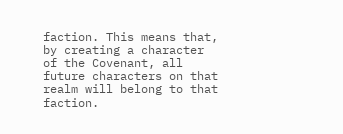faction. This means that, by creating a character of the Covenant, all future characters on that realm will belong to that faction.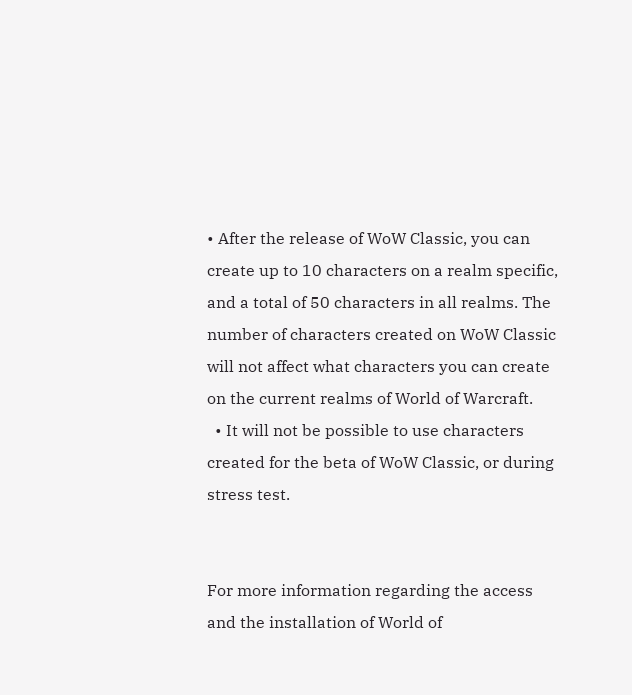• After the release of WoW Classic, you can create up to 10 characters on a realm specific, and a total of 50 characters in all realms. The number of characters created on WoW Classic will not affect what characters you can create on the current realms of World of Warcraft.
  • It will not be possible to use characters created for the beta of WoW Classic, or during stress test.


For more information regarding the access and the installation of World of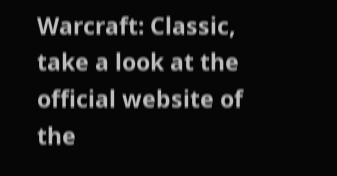Warcraft: Classic, take a look at the official website of the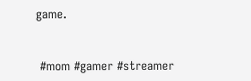game.


 #mom #gamer #streamer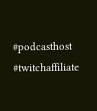#podcasthost #twitchaffiliate